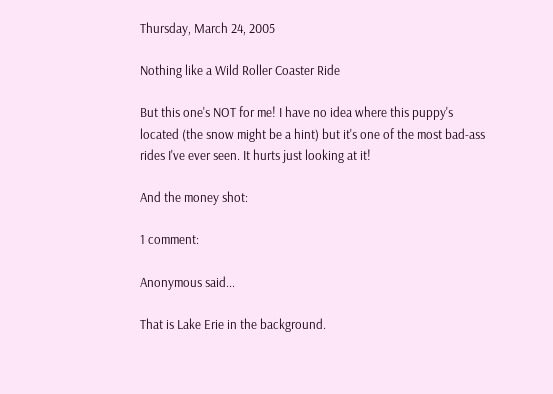Thursday, March 24, 2005

Nothing like a Wild Roller Coaster Ride

But this one's NOT for me! I have no idea where this puppy's located (the snow might be a hint) but it's one of the most bad-ass rides I've ever seen. It hurts just looking at it!

And the money shot:

1 comment:

Anonymous said...

That is Lake Erie in the background.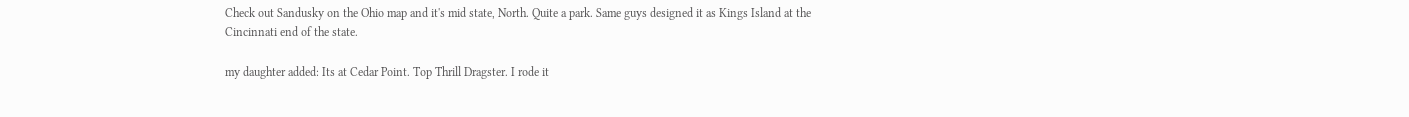Check out Sandusky on the Ohio map and it's mid state, North. Quite a park. Same guys designed it as Kings Island at the Cincinnati end of the state.

my daughter added: Its at Cedar Point. Top Thrill Dragster. I rode it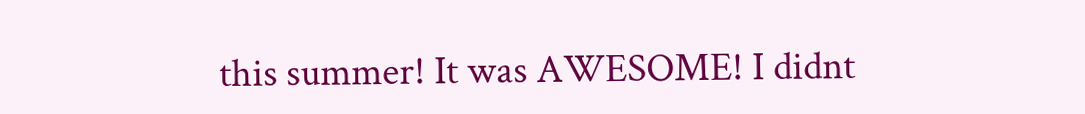this summer! It was AWESOME! I didnt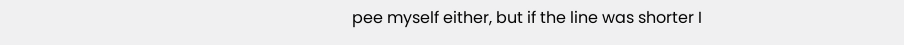pee myself either, but if the line was shorter I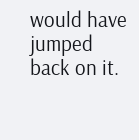would have jumped back on it.